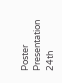Poster Presentation 24th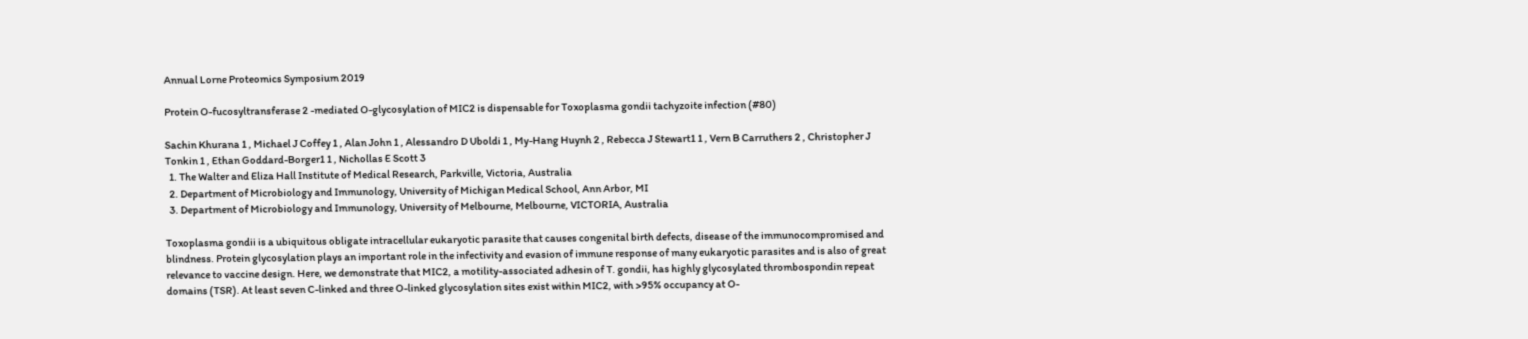Annual Lorne Proteomics Symposium 2019

Protein O-fucosyltransferase 2 -mediated O-glycosylation of MIC2 is dispensable for Toxoplasma gondii tachyzoite infection (#80)

Sachin Khurana 1 , Michael J Coffey 1 , Alan John 1 , Alessandro D Uboldi 1 , My-Hang Huynh 2 , Rebecca J Stewart1 1 , Vern B Carruthers 2 , Christopher J Tonkin 1 , Ethan Goddard-Borger1 1 , Nichollas E Scott 3
  1. The Walter and Eliza Hall Institute of Medical Research, Parkville, Victoria, Australia
  2. Department of Microbiology and Immunology, University of Michigan Medical School, Ann Arbor, MI
  3. Department of Microbiology and Immunology, University of Melbourne, Melbourne, VICTORIA, Australia

Toxoplasma gondii is a ubiquitous obligate intracellular eukaryotic parasite that causes congenital birth defects, disease of the immunocompromised and blindness. Protein glycosylation plays an important role in the infectivity and evasion of immune response of many eukaryotic parasites and is also of great relevance to vaccine design. Here, we demonstrate that MIC2, a motility-associated adhesin of T. gondii, has highly glycosylated thrombospondin repeat domains (TSR). At least seven C-linked and three O-linked glycosylation sites exist within MIC2, with >95% occupancy at O-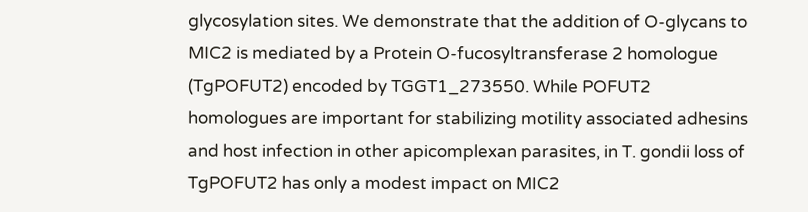glycosylation sites. We demonstrate that the addition of O-glycans to MIC2 is mediated by a Protein O-fucosyltransferase 2 homologue (TgPOFUT2) encoded by TGGT1_273550. While POFUT2 homologues are important for stabilizing motility associated adhesins and host infection in other apicomplexan parasites, in T. gondii loss of TgPOFUT2 has only a modest impact on MIC2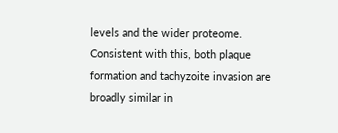levels and the wider proteome. Consistent with this, both plaque formation and tachyzoite invasion are broadly similar in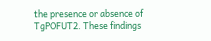the presence or absence of TgPOFUT2. These findings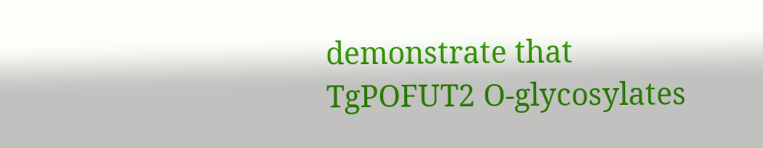demonstrate that TgPOFUT2 O-glycosylates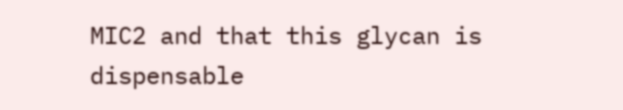MIC2 and that this glycan is dispensable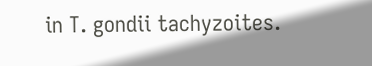in T. gondii tachyzoites.